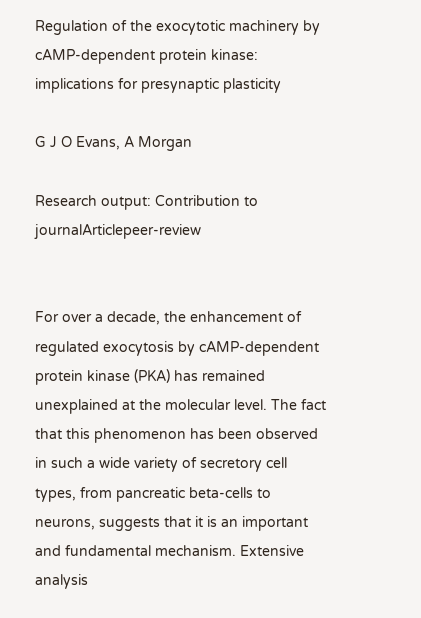Regulation of the exocytotic machinery by cAMP-dependent protein kinase: implications for presynaptic plasticity

G J O Evans, A Morgan

Research output: Contribution to journalArticlepeer-review


For over a decade, the enhancement of regulated exocytosis by cAMP-dependent protein kinase (PKA) has remained unexplained at the molecular level. The fact that this phenomenon has been observed in such a wide variety of secretory cell types, from pancreatic beta-cells to neurons, suggests that it is an important and fundamental mechanism. Extensive analysis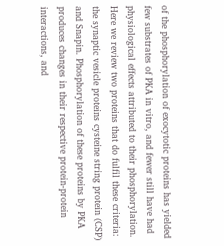of the phosphorylation of exocytotic proteins has yielded few substrates of PKA in vitro, and fewer still have had physiological effects attributed to their phosphorylation. Here we review two proteins that do fulfil these criteria: the synaptic vesicle proteins cysteine string protein (CSP) and Snapin. Phosphorylation of these proteins by PKA produces changes in their respective protein-protein interactions, and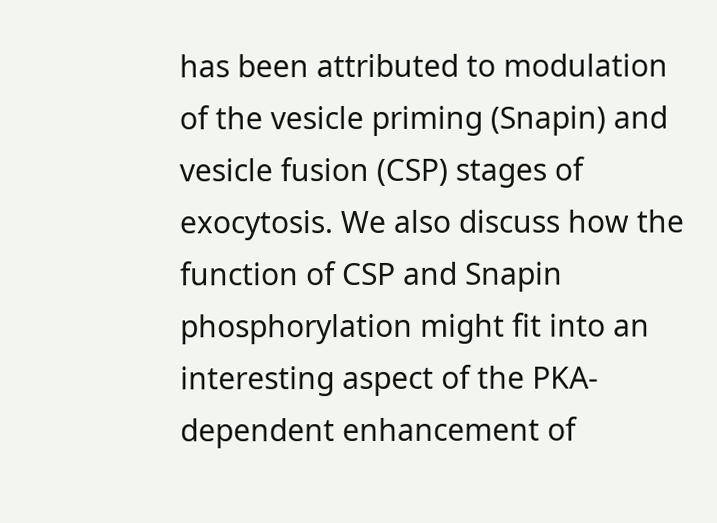has been attributed to modulation of the vesicle priming (Snapin) and vesicle fusion (CSP) stages of exocytosis. We also discuss how the function of CSP and Snapin phosphorylation might fit into an interesting aspect of the PKA-dependent enhancement of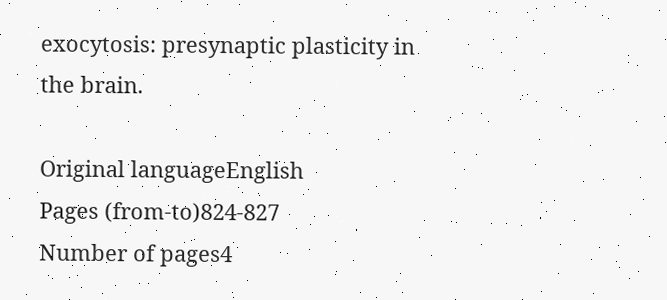exocytosis: presynaptic plasticity in the brain.

Original languageEnglish
Pages (from-to)824-827
Number of pages4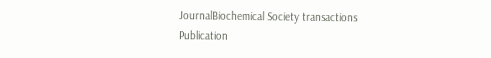JournalBiochemical Society transactions
Publication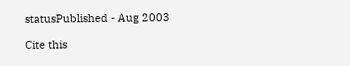statusPublished - Aug 2003

Cite this